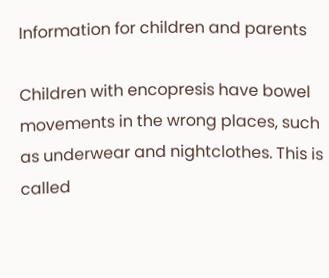Information for children and parents

Children with encopresis have bowel movements in the wrong places, such as underwear and nightclothes. This is called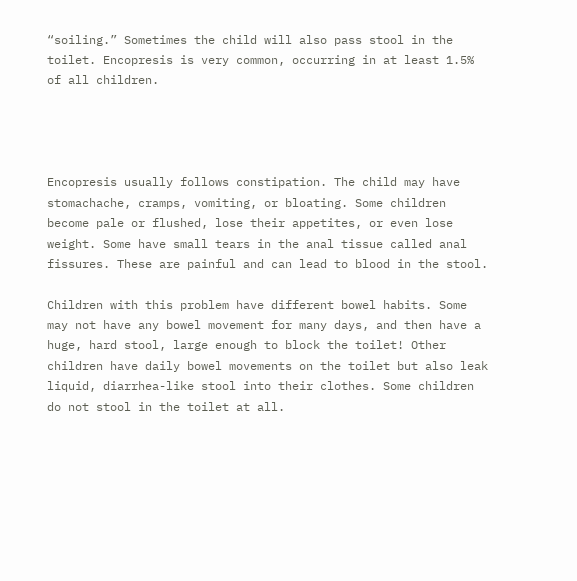“soiling.” Sometimes the child will also pass stool in the toilet. Encopresis is very common, occurring in at least 1.5% of all children.




Encopresis usually follows constipation. The child may have stomachache, cramps, vomiting, or bloating. Some children become pale or flushed, lose their appetites, or even lose weight. Some have small tears in the anal tissue called anal fissures. These are painful and can lead to blood in the stool.

Children with this problem have different bowel habits. Some may not have any bowel movement for many days, and then have a huge, hard stool, large enough to block the toilet! Other children have daily bowel movements on the toilet but also leak liquid, diarrhea-like stool into their clothes. Some children do not stool in the toilet at all.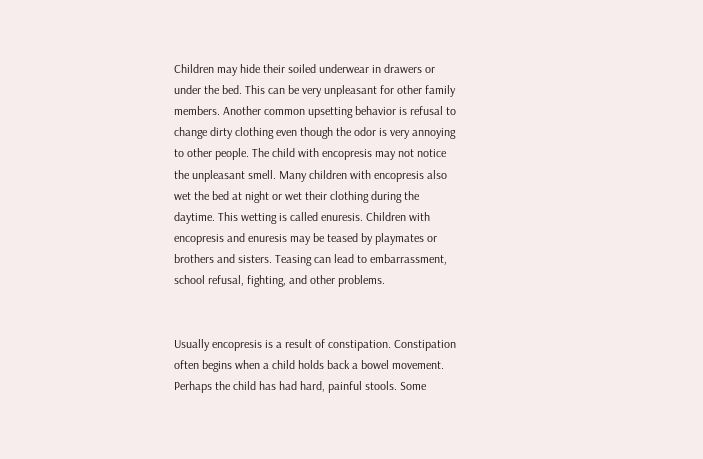Children may hide their soiled underwear in drawers or under the bed. This can be very unpleasant for other family members. Another common upsetting behavior is refusal to change dirty clothing even though the odor is very annoying to other people. The child with encopresis may not notice the unpleasant smell. Many children with encopresis also wet the bed at night or wet their clothing during the daytime. This wetting is called enuresis. Children with encopresis and enuresis may be teased by playmates or brothers and sisters. Teasing can lead to embarrassment, school refusal, fighting, and other problems.


Usually encopresis is a result of constipation. Constipation often begins when a child holds back a bowel movement. Perhaps the child has had hard, painful stools. Some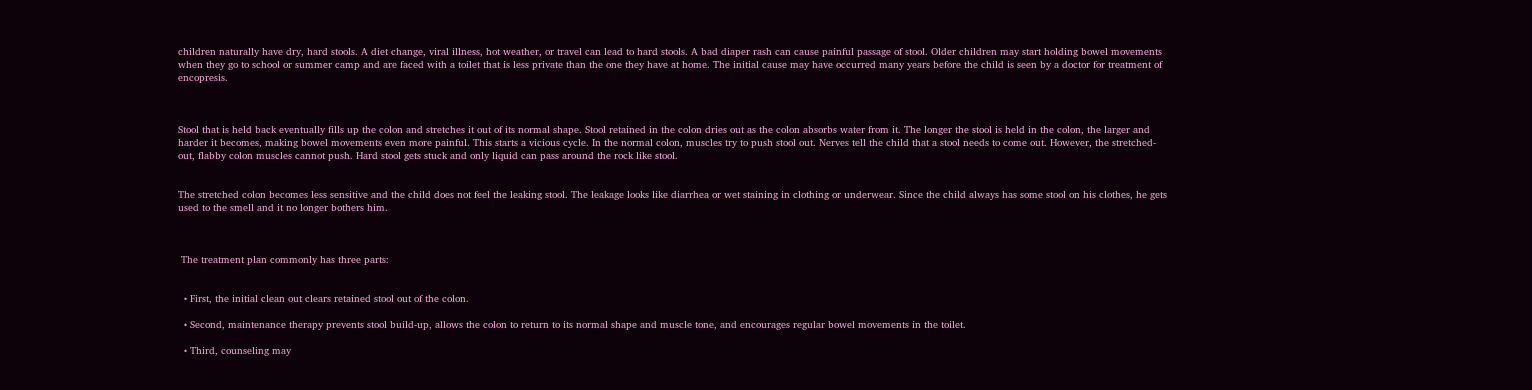children naturally have dry, hard stools. A diet change, viral illness, hot weather, or travel can lead to hard stools. A bad diaper rash can cause painful passage of stool. Older children may start holding bowel movements when they go to school or summer camp and are faced with a toilet that is less private than the one they have at home. The initial cause may have occurred many years before the child is seen by a doctor for treatment of encopresis.



Stool that is held back eventually fills up the colon and stretches it out of its normal shape. Stool retained in the colon dries out as the colon absorbs water from it. The longer the stool is held in the colon, the larger and harder it becomes, making bowel movements even more painful. This starts a vicious cycle. In the normal colon, muscles try to push stool out. Nerves tell the child that a stool needs to come out. However, the stretched-out, flabby colon muscles cannot push. Hard stool gets stuck and only liquid can pass around the rock like stool.


The stretched colon becomes less sensitive and the child does not feel the leaking stool. The leakage looks like diarrhea or wet staining in clothing or underwear. Since the child always has some stool on his clothes, he gets used to the smell and it no longer bothers him.



 The treatment plan commonly has three parts:


  • First, the initial clean out clears retained stool out of the colon.

  • Second, maintenance therapy prevents stool build-up, allows the colon to return to its normal shape and muscle tone, and encourages regular bowel movements in the toilet.

  • Third, counseling may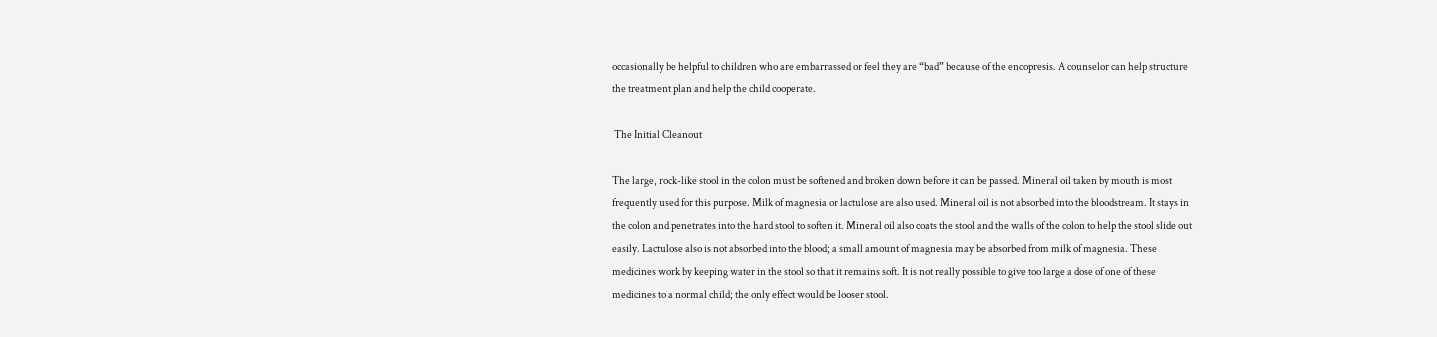occasionally be helpful to children who are embarrassed or feel they are “bad” because of the encopresis. A counselor can help structure the treatment plan and help the child cooperate.

 The Initial Cleanout

The large, rock-like stool in the colon must be softened and broken down before it can be passed. Mineral oil taken by mouth is most frequently used for this purpose. Milk of magnesia or lactulose are also used. Mineral oil is not absorbed into the bloodstream. It stays in the colon and penetrates into the hard stool to soften it. Mineral oil also coats the stool and the walls of the colon to help the stool slide out easily. Lactulose also is not absorbed into the blood; a small amount of magnesia may be absorbed from milk of magnesia. These medicines work by keeping water in the stool so that it remains soft. It is not really possible to give too large a dose of one of these medicines to a normal child; the only effect would be looser stool.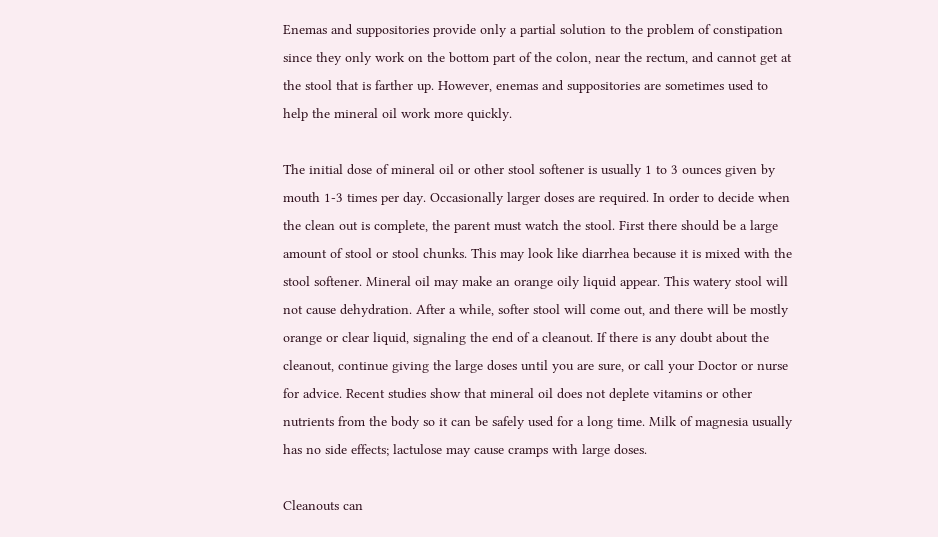Enemas and suppositories provide only a partial solution to the problem of constipation since they only work on the bottom part of the colon, near the rectum, and cannot get at the stool that is farther up. However, enemas and suppositories are sometimes used to help the mineral oil work more quickly.

The initial dose of mineral oil or other stool softener is usually 1 to 3 ounces given by mouth 1-3 times per day. Occasionally larger doses are required. In order to decide when the clean out is complete, the parent must watch the stool. First there should be a large amount of stool or stool chunks. This may look like diarrhea because it is mixed with the stool softener. Mineral oil may make an orange oily liquid appear. This watery stool will not cause dehydration. After a while, softer stool will come out, and there will be mostly orange or clear liquid, signaling the end of a cleanout. If there is any doubt about the cleanout, continue giving the large doses until you are sure, or call your Doctor or nurse for advice. Recent studies show that mineral oil does not deplete vitamins or other nutrients from the body so it can be safely used for a long time. Milk of magnesia usually has no side effects; lactulose may cause cramps with large doses.

Cleanouts can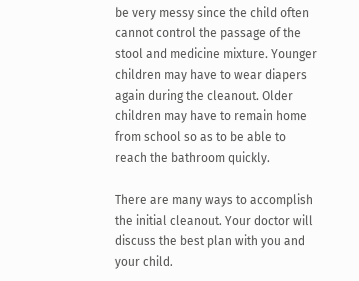be very messy since the child often cannot control the passage of the stool and medicine mixture. Younger children may have to wear diapers again during the cleanout. Older children may have to remain home from school so as to be able to reach the bathroom quickly.

There are many ways to accomplish the initial cleanout. Your doctor will discuss the best plan with you and your child.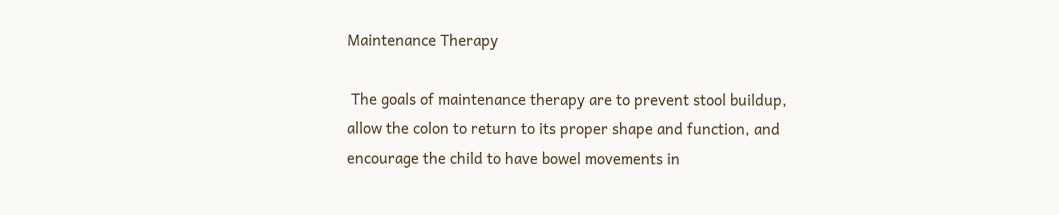Maintenance Therapy

 The goals of maintenance therapy are to prevent stool buildup, allow the colon to return to its proper shape and function, and encourage the child to have bowel movements in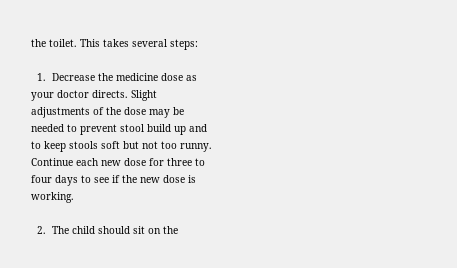the toilet. This takes several steps:

  1.  Decrease the medicine dose as your doctor directs. Slight adjustments of the dose may be needed to prevent stool build up and to keep stools soft but not too runny. Continue each new dose for three to four days to see if the new dose is working.

  2.  The child should sit on the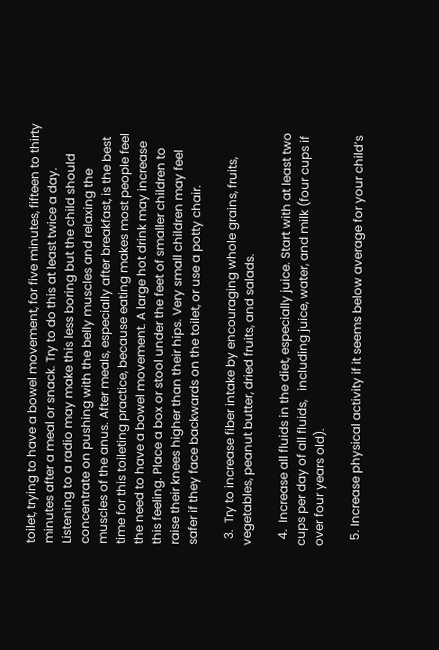toilet, trying to have a bowel movement, for five minutes, fifteen to thirty minutes after a meal or snack. Try to do this at least twice a day. Listening to a radio may make this less boring but the child should concentrate on pushing with the belly muscles and relaxing the muscles of the anus. After meals, especially after breakfast, is the best time for this toileting practice, because eating makes most people feel the need to have a bowel movement. A large hot drink may increase this feeling. Place a box or stool under the feet of smaller children to raise their knees higher than their hips. Very small children may feel safer if they face backwards on the toilet, or use a potty chair.

  3.  Try to increase fiber intake by encouraging whole grains, fruits, vegetables, peanut butter, dried fruits, and salads.

  4.  Increase all fluids in the diet, especially juice. Start with at least two cups per day of all fluids,   including juice, water, and milk (four cups if over four years old).

  5. Increase physical activity if it seems below average for your child’s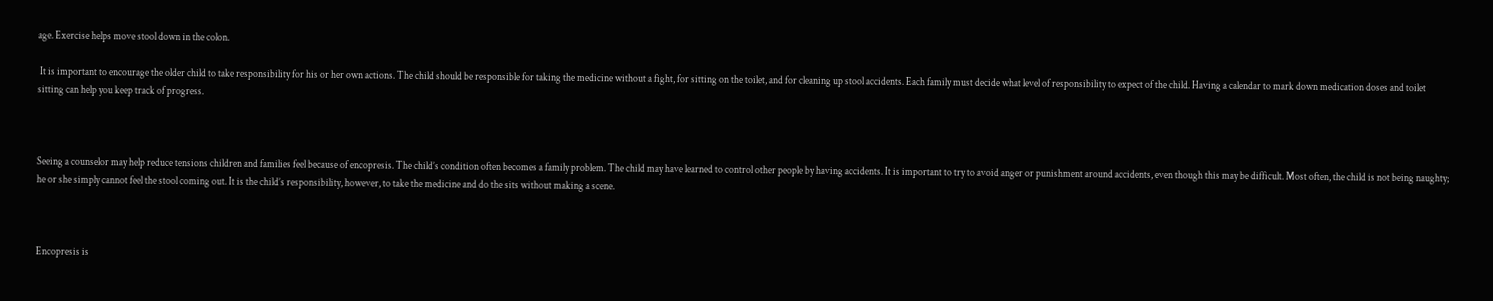age. Exercise helps move stool down in the colon.

 It is important to encourage the older child to take responsibility for his or her own actions. The child should be responsible for taking the medicine without a fight, for sitting on the toilet, and for cleaning up stool accidents. Each family must decide what level of responsibility to expect of the child. Having a calendar to mark down medication doses and toilet sitting can help you keep track of progress.



Seeing a counselor may help reduce tensions children and families feel because of encopresis. The child’s condition often becomes a family problem. The child may have learned to control other people by having accidents. It is important to try to avoid anger or punishment around accidents, even though this may be difficult. Most often, the child is not being naughty; he or she simply cannot feel the stool coming out. It is the child’s responsibility, however, to take the medicine and do the sits without making a scene.



Encopresis is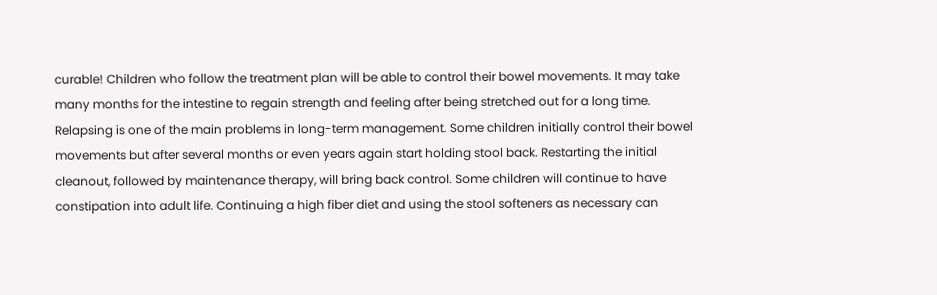curable! Children who follow the treatment plan will be able to control their bowel movements. It may take many months for the intestine to regain strength and feeling after being stretched out for a long time. Relapsing is one of the main problems in long-term management. Some children initially control their bowel movements but after several months or even years again start holding stool back. Restarting the initial cleanout, followed by maintenance therapy, will bring back control. Some children will continue to have constipation into adult life. Continuing a high fiber diet and using the stool softeners as necessary can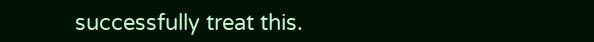successfully treat this.